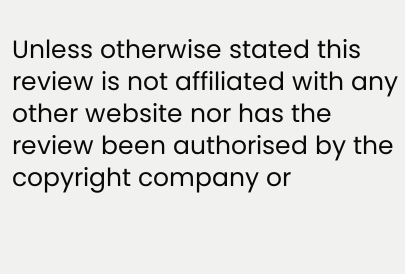Unless otherwise stated this review is not affiliated with any other website nor has the review been authorised by the copyright company or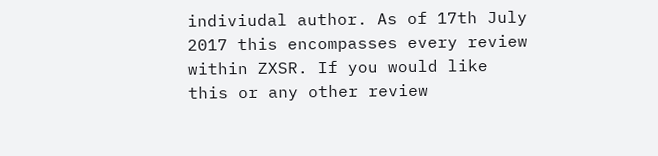indiviudal author. As of 17th July 2017 this encompasses every review within ZXSR. If you would like this or any other review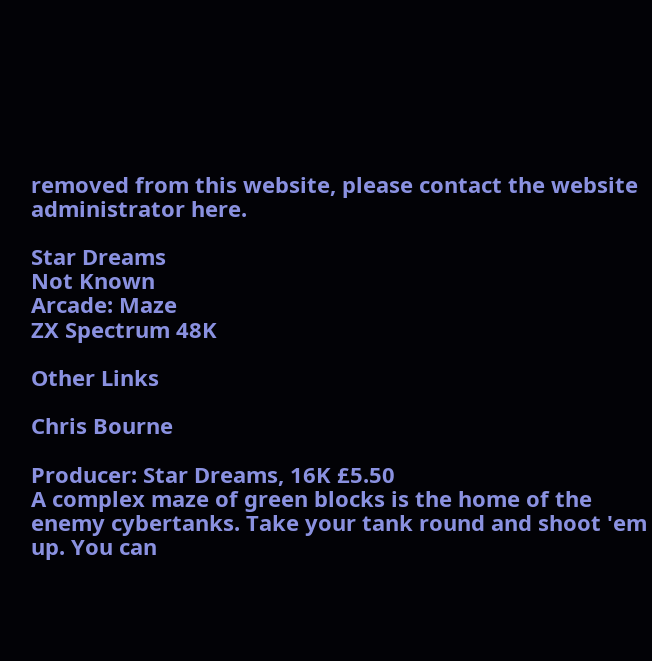removed from this website, please contact the website administrator here.

Star Dreams
Not Known
Arcade: Maze
ZX Spectrum 48K

Other Links

Chris Bourne

Producer: Star Dreams, 16K £5.50
A complex maze of green blocks is the home of the enemy cybertanks. Take your tank round and shoot 'em up. You can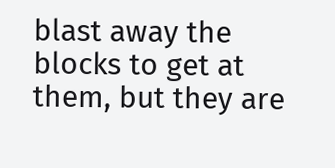blast away the blocks to get at them, but they are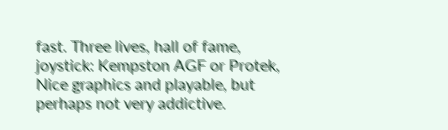fast. Three lives, hall of fame, joystick: Kempston AGF or Protek, Nice graphics and playable, but perhaps not very addictive.